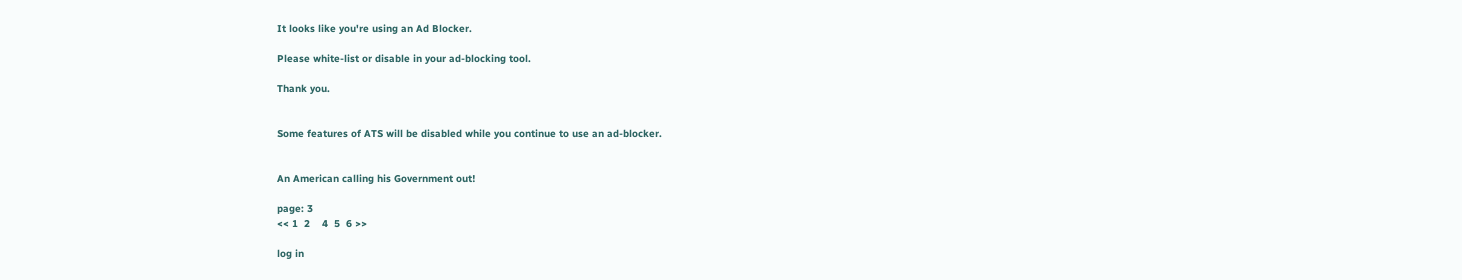It looks like you're using an Ad Blocker.

Please white-list or disable in your ad-blocking tool.

Thank you.


Some features of ATS will be disabled while you continue to use an ad-blocker.


An American calling his Government out!

page: 3
<< 1  2    4  5  6 >>

log in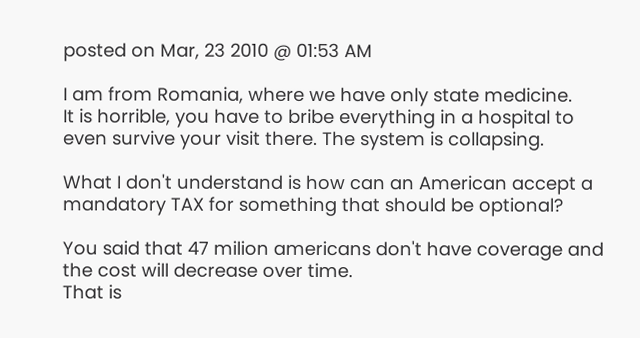posted on Mar, 23 2010 @ 01:53 AM

I am from Romania, where we have only state medicine.
It is horrible, you have to bribe everything in a hospital to even survive your visit there. The system is collapsing.

What I don't understand is how can an American accept a mandatory TAX for something that should be optional?

You said that 47 milion americans don't have coverage and the cost will decrease over time.
That is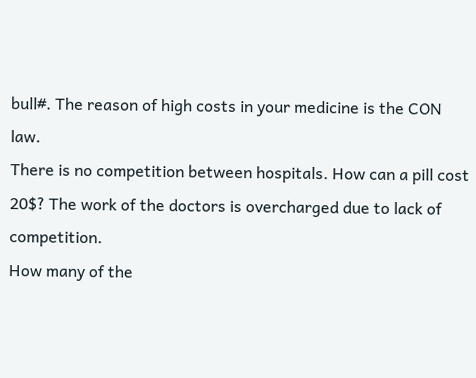bull#. The reason of high costs in your medicine is the CON law.
There is no competition between hospitals. How can a pill cost 20$? The work of the doctors is overcharged due to lack of competition.
How many of the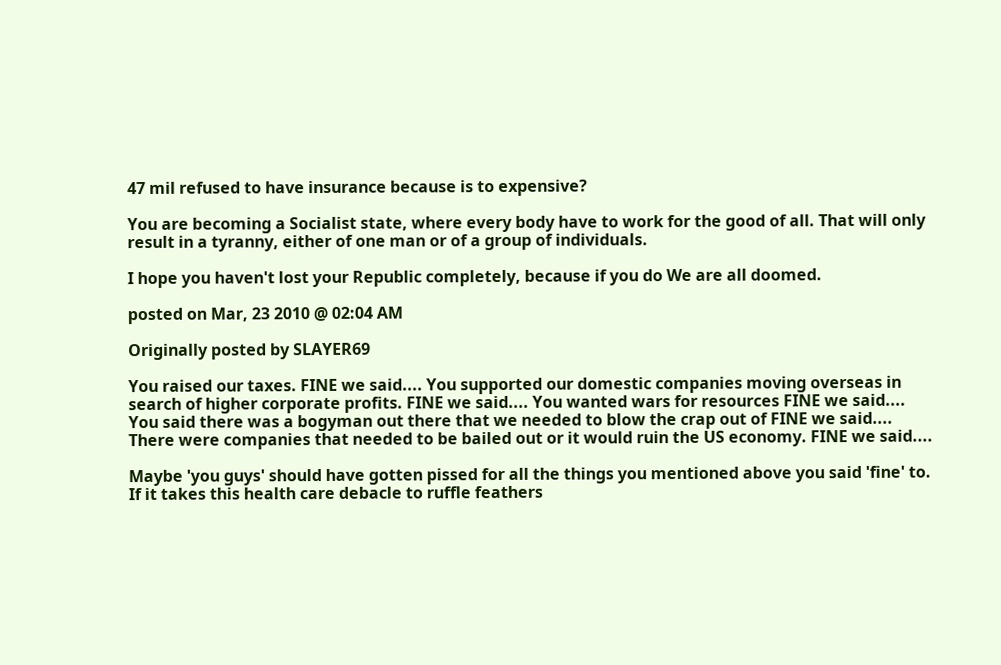47 mil refused to have insurance because is to expensive?

You are becoming a Socialist state, where every body have to work for the good of all. That will only result in a tyranny, either of one man or of a group of individuals.

I hope you haven't lost your Republic completely, because if you do We are all doomed.

posted on Mar, 23 2010 @ 02:04 AM

Originally posted by SLAYER69

You raised our taxes. FINE we said.... You supported our domestic companies moving overseas in search of higher corporate profits. FINE we said.... You wanted wars for resources FINE we said.... You said there was a bogyman out there that we needed to blow the crap out of FINE we said.... There were companies that needed to be bailed out or it would ruin the US economy. FINE we said....

Maybe 'you guys' should have gotten pissed for all the things you mentioned above you said 'fine' to. If it takes this health care debacle to ruffle feathers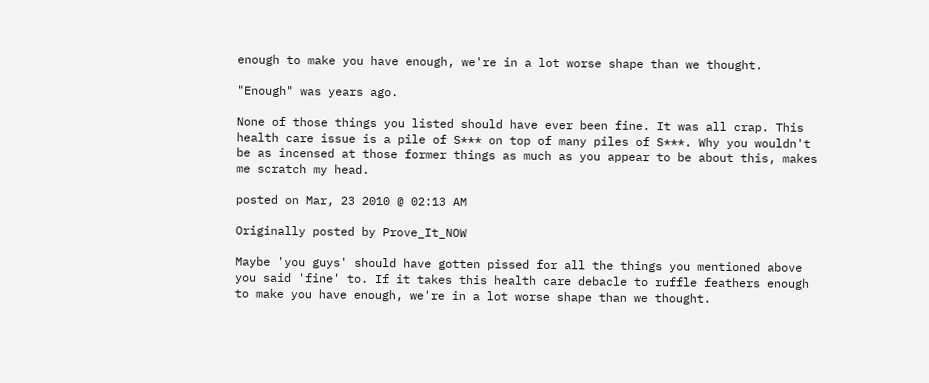enough to make you have enough, we're in a lot worse shape than we thought.

"Enough" was years ago.

None of those things you listed should have ever been fine. It was all crap. This health care issue is a pile of S*** on top of many piles of S***. Why you wouldn't be as incensed at those former things as much as you appear to be about this, makes me scratch my head.

posted on Mar, 23 2010 @ 02:13 AM

Originally posted by Prove_It_NOW

Maybe 'you guys' should have gotten pissed for all the things you mentioned above you said 'fine' to. If it takes this health care debacle to ruffle feathers enough to make you have enough, we're in a lot worse shape than we thought.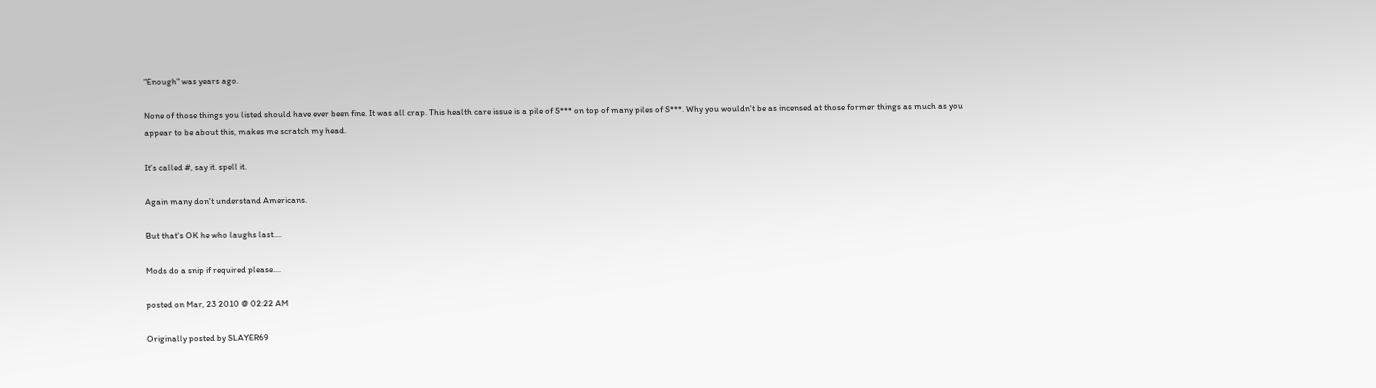"Enough" was years ago.

None of those things you listed should have ever been fine. It was all crap. This health care issue is a pile of S*** on top of many piles of S***. Why you wouldn't be as incensed at those former things as much as you appear to be about this, makes me scratch my head.

It's called #, say it. spell it.

Again many don't understand Americans.

But that's OK he who laughs last....

Mods do a snip if required please....

posted on Mar, 23 2010 @ 02:22 AM

Originally posted by SLAYER69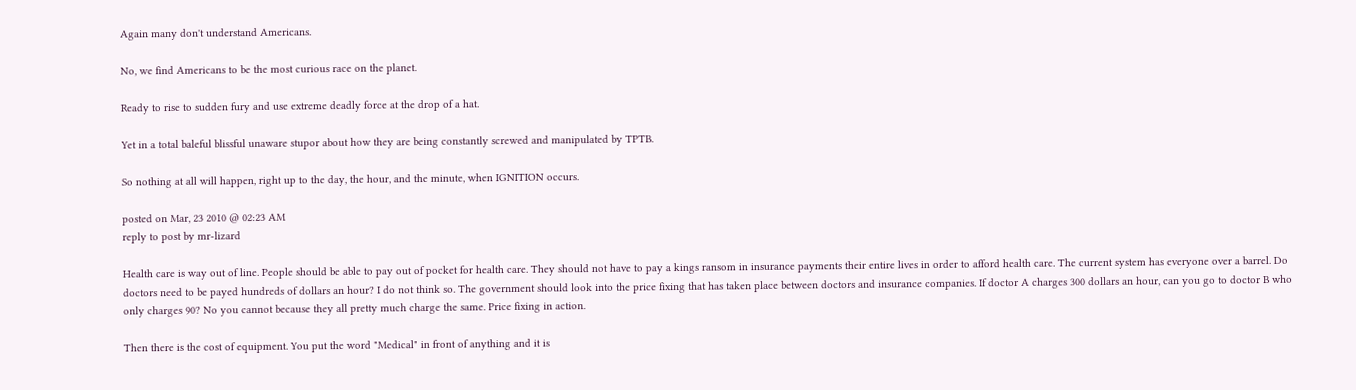Again many don't understand Americans.

No, we find Americans to be the most curious race on the planet.

Ready to rise to sudden fury and use extreme deadly force at the drop of a hat.

Yet in a total baleful blissful unaware stupor about how they are being constantly screwed and manipulated by TPTB.

So nothing at all will happen, right up to the day, the hour, and the minute, when IGNITION occurs.

posted on Mar, 23 2010 @ 02:23 AM
reply to post by mr-lizard

Health care is way out of line. People should be able to pay out of pocket for health care. They should not have to pay a kings ransom in insurance payments their entire lives in order to afford health care. The current system has everyone over a barrel. Do doctors need to be payed hundreds of dollars an hour? I do not think so. The government should look into the price fixing that has taken place between doctors and insurance companies. If doctor A charges 300 dollars an hour, can you go to doctor B who only charges 90? No you cannot because they all pretty much charge the same. Price fixing in action.

Then there is the cost of equipment. You put the word "Medical" in front of anything and it is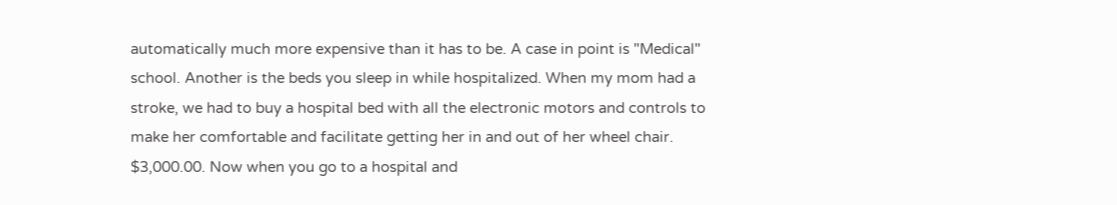automatically much more expensive than it has to be. A case in point is "Medical" school. Another is the beds you sleep in while hospitalized. When my mom had a stroke, we had to buy a hospital bed with all the electronic motors and controls to make her comfortable and facilitate getting her in and out of her wheel chair. $3,000.00. Now when you go to a hospital and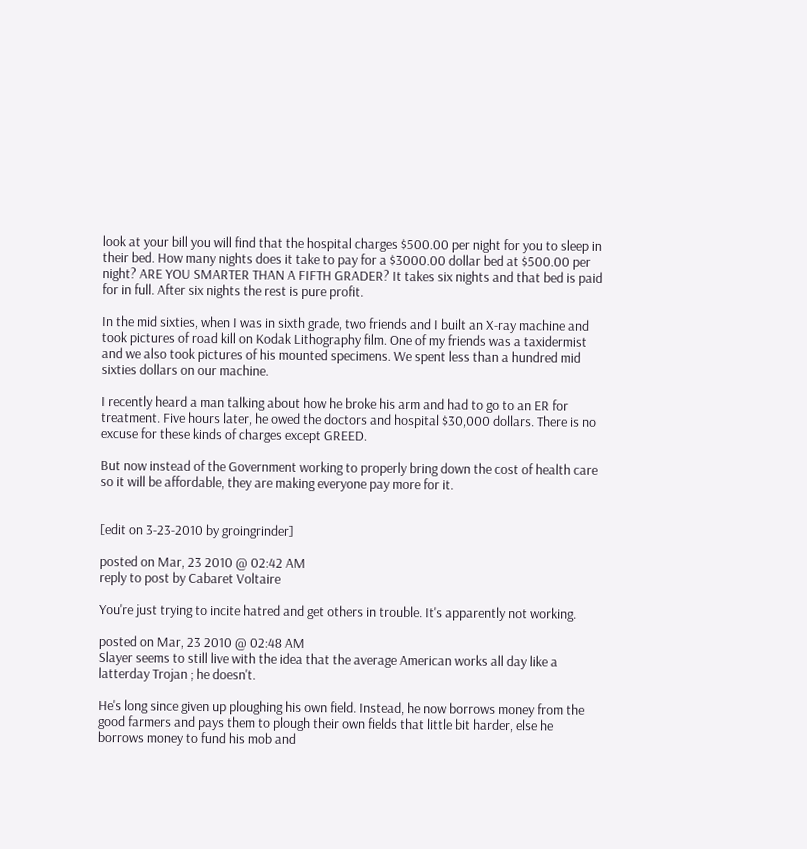look at your bill you will find that the hospital charges $500.00 per night for you to sleep in their bed. How many nights does it take to pay for a $3000.00 dollar bed at $500.00 per night? ARE YOU SMARTER THAN A FIFTH GRADER? It takes six nights and that bed is paid for in full. After six nights the rest is pure profit.

In the mid sixties, when I was in sixth grade, two friends and I built an X-ray machine and took pictures of road kill on Kodak Lithography film. One of my friends was a taxidermist and we also took pictures of his mounted specimens. We spent less than a hundred mid sixties dollars on our machine.

I recently heard a man talking about how he broke his arm and had to go to an ER for treatment. Five hours later, he owed the doctors and hospital $30,000 dollars. There is no excuse for these kinds of charges except GREED.

But now instead of the Government working to properly bring down the cost of health care so it will be affordable, they are making everyone pay more for it.


[edit on 3-23-2010 by groingrinder]

posted on Mar, 23 2010 @ 02:42 AM
reply to post by Cabaret Voltaire

You're just trying to incite hatred and get others in trouble. It's apparently not working.

posted on Mar, 23 2010 @ 02:48 AM
Slayer seems to still live with the idea that the average American works all day like a latterday Trojan ; he doesn't.

He's long since given up ploughing his own field. Instead, he now borrows money from the good farmers and pays them to plough their own fields that little bit harder, else he borrows money to fund his mob and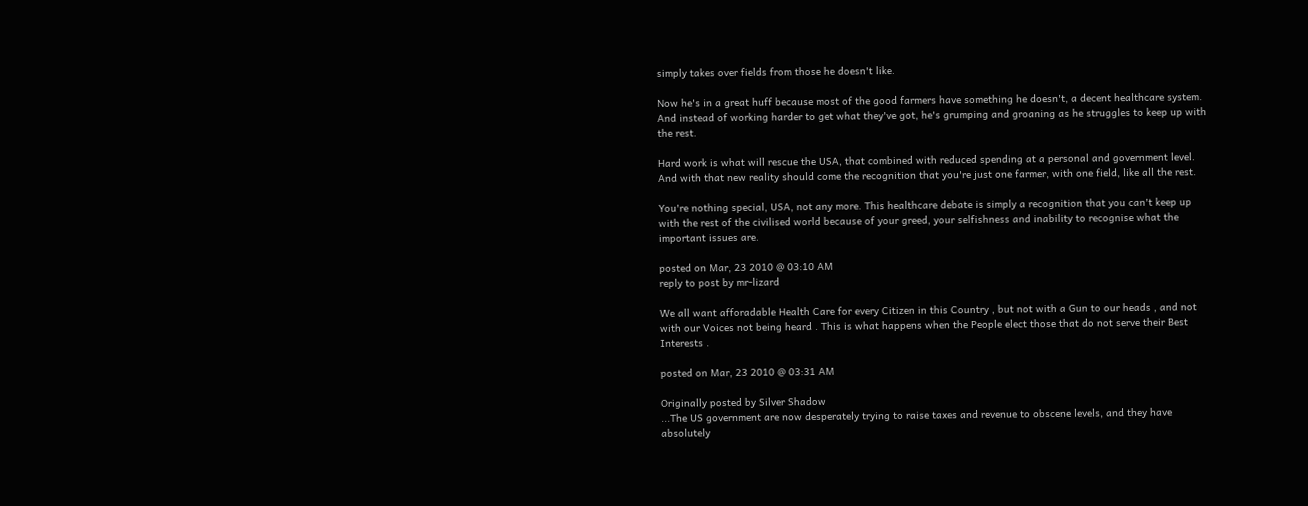simply takes over fields from those he doesn't like.

Now he's in a great huff because most of the good farmers have something he doesn't, a decent healthcare system. And instead of working harder to get what they've got, he's grumping and groaning as he struggles to keep up with the rest.

Hard work is what will rescue the USA, that combined with reduced spending at a personal and government level. And with that new reality should come the recognition that you're just one farmer, with one field, like all the rest.

You're nothing special, USA, not any more. This healthcare debate is simply a recognition that you can't keep up with the rest of the civilised world because of your greed, your selfishness and inability to recognise what the important issues are.

posted on Mar, 23 2010 @ 03:10 AM
reply to post by mr-lizard

We all want afforadable Health Care for every Citizen in this Country , but not with a Gun to our heads , and not with our Voices not being heard . This is what happens when the People elect those that do not serve their Best Interests .

posted on Mar, 23 2010 @ 03:31 AM

Originally posted by Silver Shadow
...The US government are now desperately trying to raise taxes and revenue to obscene levels, and they have absolutely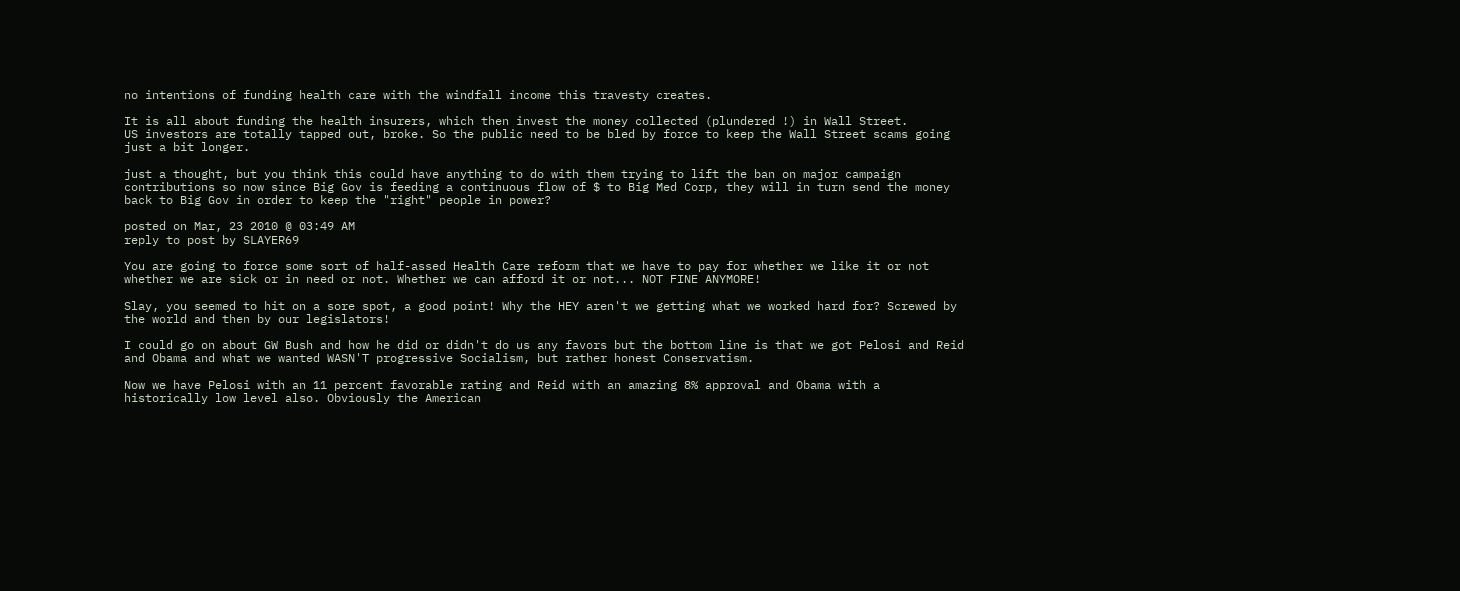no intentions of funding health care with the windfall income this travesty creates.

It is all about funding the health insurers, which then invest the money collected (plundered !) in Wall Street.
US investors are totally tapped out, broke. So the public need to be bled by force to keep the Wall Street scams going just a bit longer.

just a thought, but you think this could have anything to do with them trying to lift the ban on major campaign contributions so now since Big Gov is feeding a continuous flow of $ to Big Med Corp, they will in turn send the money back to Big Gov in order to keep the "right" people in power?

posted on Mar, 23 2010 @ 03:49 AM
reply to post by SLAYER69

You are going to force some sort of half-assed Health Care reform that we have to pay for whether we like it or not whether we are sick or in need or not. Whether we can afford it or not... NOT FINE ANYMORE!

Slay, you seemed to hit on a sore spot, a good point! Why the HEY aren't we getting what we worked hard for? Screwed by the world and then by our legislators!

I could go on about GW Bush and how he did or didn't do us any favors but the bottom line is that we got Pelosi and Reid and Obama and what we wanted WASN'T progressive Socialism, but rather honest Conservatism.

Now we have Pelosi with an 11 percent favorable rating and Reid with an amazing 8% approval and Obama with a historically low level also. Obviously the American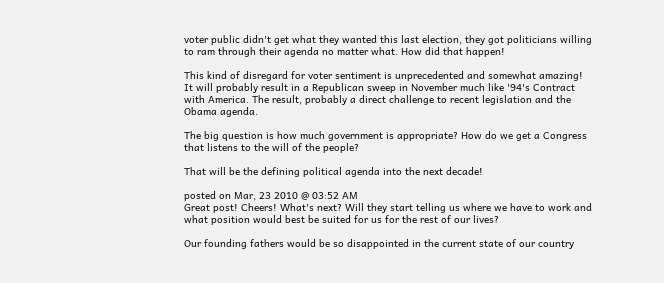voter public didn't get what they wanted this last election, they got politicians willing to ram through their agenda no matter what. How did that happen!

This kind of disregard for voter sentiment is unprecedented and somewhat amazing! It will probably result in a Republican sweep in November much like '94's Contract with America. The result, probably a direct challenge to recent legislation and the Obama agenda.

The big question is how much government is appropriate? How do we get a Congress that listens to the will of the people?

That will be the defining political agenda into the next decade!

posted on Mar, 23 2010 @ 03:52 AM
Great post! Cheers! What's next? Will they start telling us where we have to work and what position would best be suited for us for the rest of our lives?

Our founding fathers would be so disappointed in the current state of our country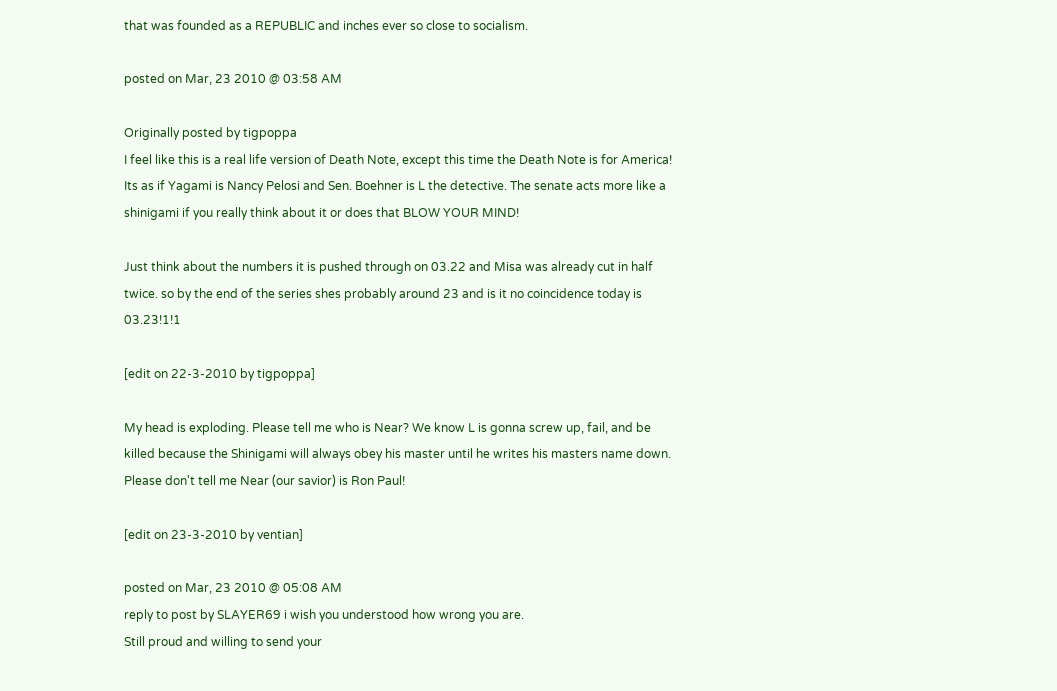that was founded as a REPUBLIC and inches ever so close to socialism.

posted on Mar, 23 2010 @ 03:58 AM

Originally posted by tigpoppa
I feel like this is a real life version of Death Note, except this time the Death Note is for America! Its as if Yagami is Nancy Pelosi and Sen. Boehner is L the detective. The senate acts more like a shinigami if you really think about it or does that BLOW YOUR MIND!

Just think about the numbers it is pushed through on 03.22 and Misa was already cut in half twice. so by the end of the series shes probably around 23 and is it no coincidence today is 03.23!1!1

[edit on 22-3-2010 by tigpoppa]

My head is exploding. Please tell me who is Near? We know L is gonna screw up, fail, and be killed because the Shinigami will always obey his master until he writes his masters name down. Please don't tell me Near (our savior) is Ron Paul!

[edit on 23-3-2010 by ventian]

posted on Mar, 23 2010 @ 05:08 AM
reply to post by SLAYER69 i wish you understood how wrong you are.
Still proud and willing to send your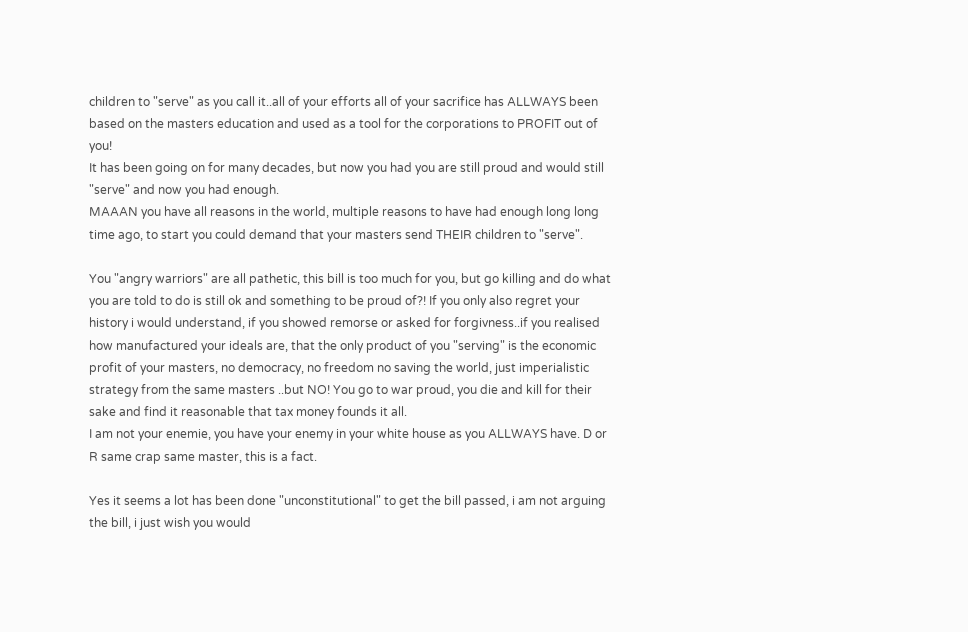children to "serve" as you call it..all of your efforts all of your sacrifice has ALLWAYS been based on the masters education and used as a tool for the corporations to PROFIT out of you!
It has been going on for many decades, but now you had you are still proud and would still "serve" and now you had enough.
MAAAN you have all reasons in the world, multiple reasons to have had enough long long time ago, to start you could demand that your masters send THEIR children to "serve".

You "angry warriors" are all pathetic, this bill is too much for you, but go killing and do what you are told to do is still ok and something to be proud of?! If you only also regret your history i would understand, if you showed remorse or asked for forgivness..if you realised how manufactured your ideals are, that the only product of you "serving" is the economic profit of your masters, no democracy, no freedom no saving the world, just imperialistic strategy from the same masters ..but NO! You go to war proud, you die and kill for their sake and find it reasonable that tax money founds it all.
I am not your enemie, you have your enemy in your white house as you ALLWAYS have. D or R same crap same master, this is a fact.

Yes it seems a lot has been done "unconstitutional" to get the bill passed, i am not arguing the bill, i just wish you would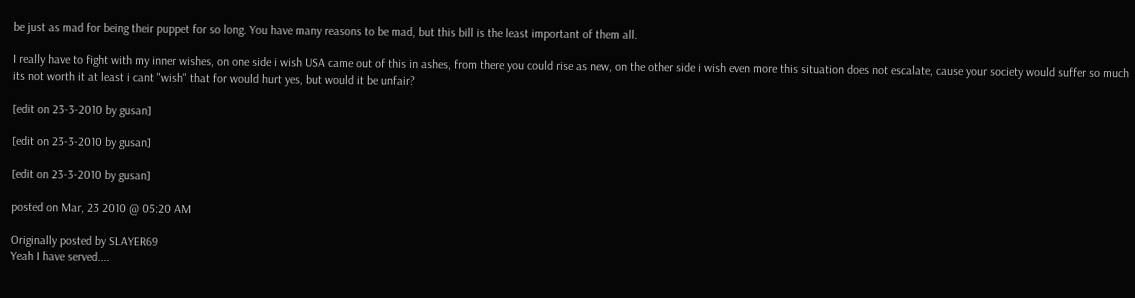be just as mad for being their puppet for so long. You have many reasons to be mad, but this bill is the least important of them all.

I really have to fight with my inner wishes, on one side i wish USA came out of this in ashes, from there you could rise as new, on the other side i wish even more this situation does not escalate, cause your society would suffer so much its not worth it at least i cant "wish" that for would hurt yes, but would it be unfair?

[edit on 23-3-2010 by gusan]

[edit on 23-3-2010 by gusan]

[edit on 23-3-2010 by gusan]

posted on Mar, 23 2010 @ 05:20 AM

Originally posted by SLAYER69
Yeah I have served....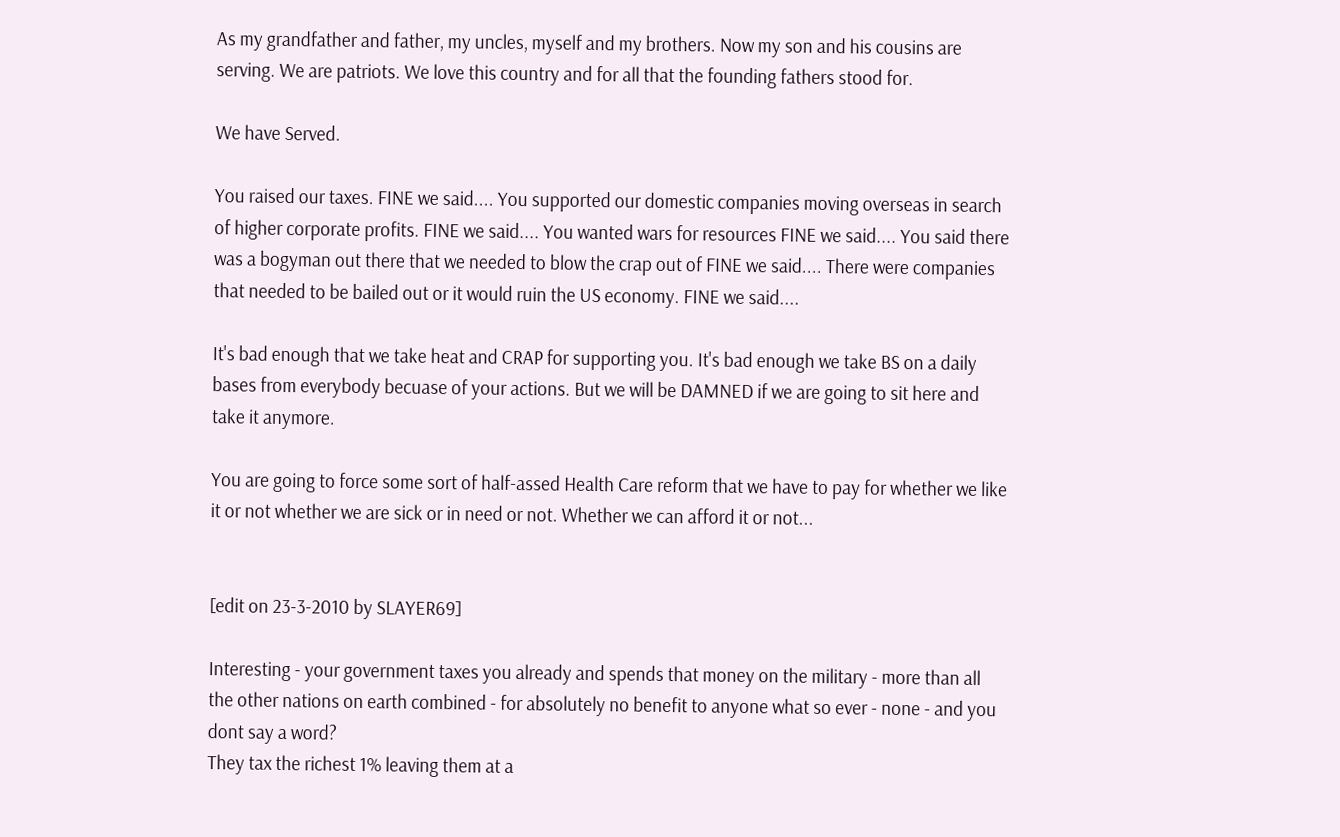As my grandfather and father, my uncles, myself and my brothers. Now my son and his cousins are serving. We are patriots. We love this country and for all that the founding fathers stood for.

We have Served.

You raised our taxes. FINE we said.... You supported our domestic companies moving overseas in search of higher corporate profits. FINE we said.... You wanted wars for resources FINE we said.... You said there was a bogyman out there that we needed to blow the crap out of FINE we said.... There were companies that needed to be bailed out or it would ruin the US economy. FINE we said....

It's bad enough that we take heat and CRAP for supporting you. It's bad enough we take BS on a daily bases from everybody becuase of your actions. But we will be DAMNED if we are going to sit here and take it anymore.

You are going to force some sort of half-assed Health Care reform that we have to pay for whether we like it or not whether we are sick or in need or not. Whether we can afford it or not...


[edit on 23-3-2010 by SLAYER69]

Interesting - your government taxes you already and spends that money on the military - more than all the other nations on earth combined - for absolutely no benefit to anyone what so ever - none - and you dont say a word?
They tax the richest 1% leaving them at a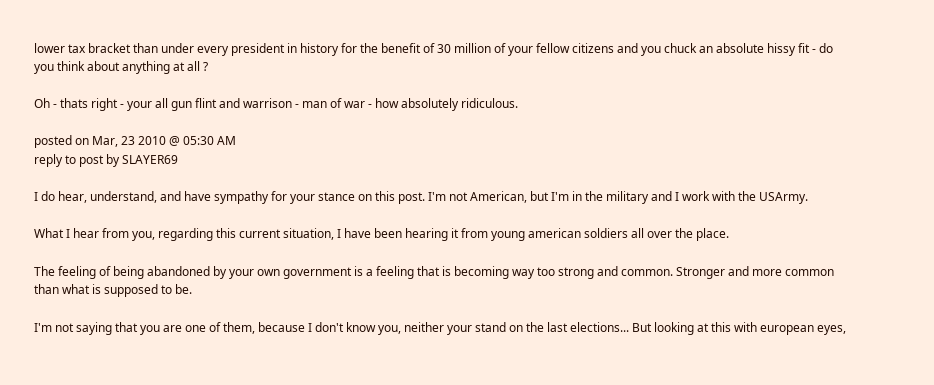lower tax bracket than under every president in history for the benefit of 30 million of your fellow citizens and you chuck an absolute hissy fit - do you think about anything at all ?

Oh - thats right - your all gun flint and warrison - man of war - how absolutely ridiculous.

posted on Mar, 23 2010 @ 05:30 AM
reply to post by SLAYER69

I do hear, understand, and have sympathy for your stance on this post. I'm not American, but I'm in the military and I work with the USArmy.

What I hear from you, regarding this current situation, I have been hearing it from young american soldiers all over the place.

The feeling of being abandoned by your own government is a feeling that is becoming way too strong and common. Stronger and more common than what is supposed to be.

I'm not saying that you are one of them, because I don't know you, neither your stand on the last elections... But looking at this with european eyes,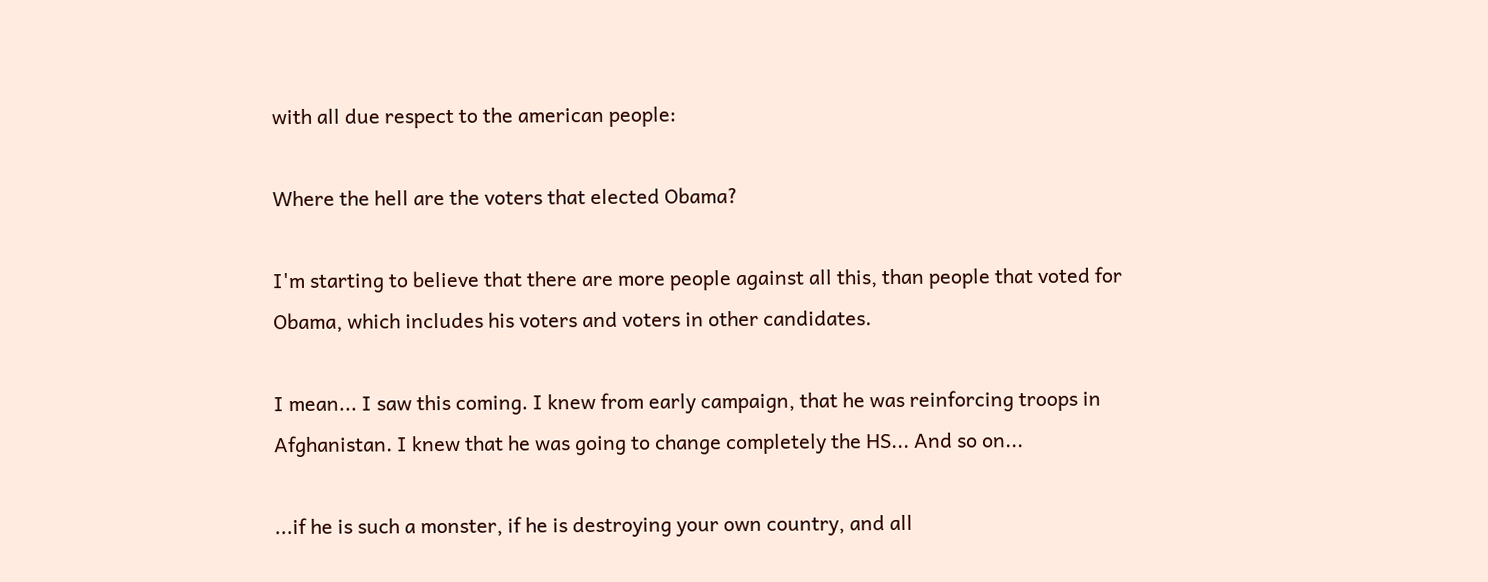with all due respect to the american people:

Where the hell are the voters that elected Obama?

I'm starting to believe that there are more people against all this, than people that voted for Obama, which includes his voters and voters in other candidates.

I mean... I saw this coming. I knew from early campaign, that he was reinforcing troops in Afghanistan. I knew that he was going to change completely the HS... And so on...

...if he is such a monster, if he is destroying your own country, and all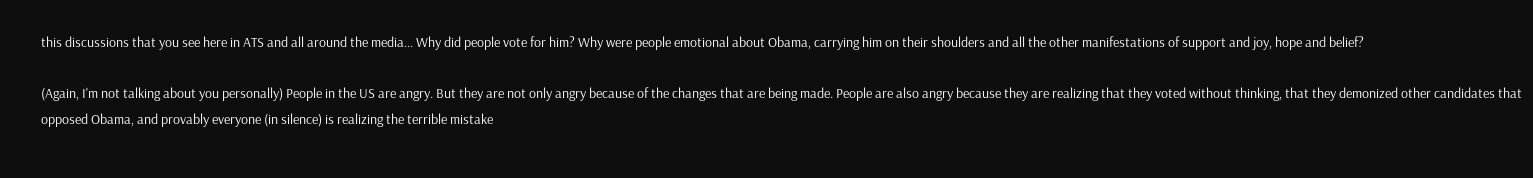this discussions that you see here in ATS and all around the media... Why did people vote for him? Why were people emotional about Obama, carrying him on their shoulders and all the other manifestations of support and joy, hope and belief?

(Again, I'm not talking about you personally) People in the US are angry. But they are not only angry because of the changes that are being made. People are also angry because they are realizing that they voted without thinking, that they demonized other candidates that opposed Obama, and provably everyone (in silence) is realizing the terrible mistake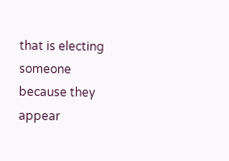that is electing someone because they appear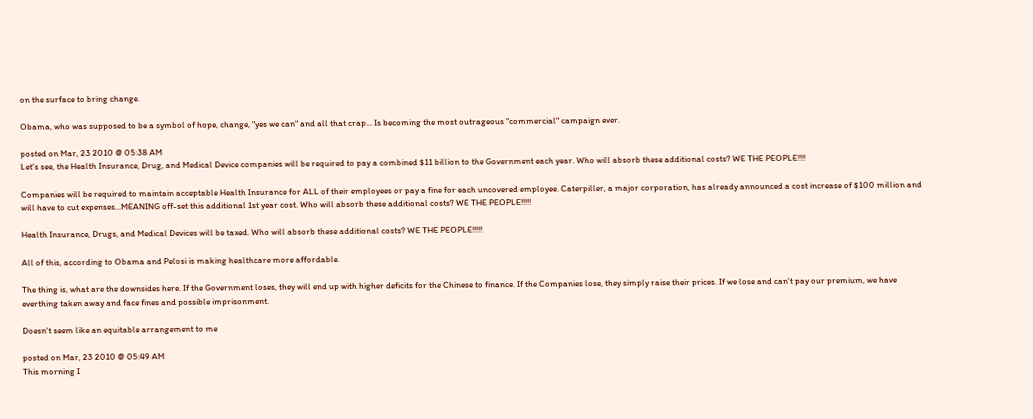on the surface to bring change.

Obama, who was supposed to be a symbol of hope, change, "yes we can" and all that crap... Is becoming the most outrageous "commercial" campaign ever.

posted on Mar, 23 2010 @ 05:38 AM
Let's see, the Health Insurance, Drug, and Medical Device companies will be required to pay a combined $11 billion to the Government each year. Who will absorb these additional costs? WE THE PEOPLE!!!!

Companies will be required to maintain acceptable Health Insurance for ALL of their employees or pay a fine for each uncovered employee. Caterpiller, a major corporation, has already announced a cost increase of $100 million and will have to cut expenses...MEANING off-set this additional 1st year cost. Who will absorb these additional costs? WE THE PEOPLE!!!!!

Health Insurance, Drugs, and Medical Devices will be taxed. Who will absorb these additional costs? WE THE PEOPLE!!!!!

All of this, according to Obama and Pelosi is making healthcare more affordable.

The thing is, what are the downsides here. If the Government loses, they will end up with higher deficits for the Chinese to finance. If the Companies lose, they simply raise their prices. If we lose and can't pay our premium, we have everthing taken away and face fines and possible imprisonment.

Doesn't seem like an equitable arrangement to me

posted on Mar, 23 2010 @ 05:49 AM
This morning I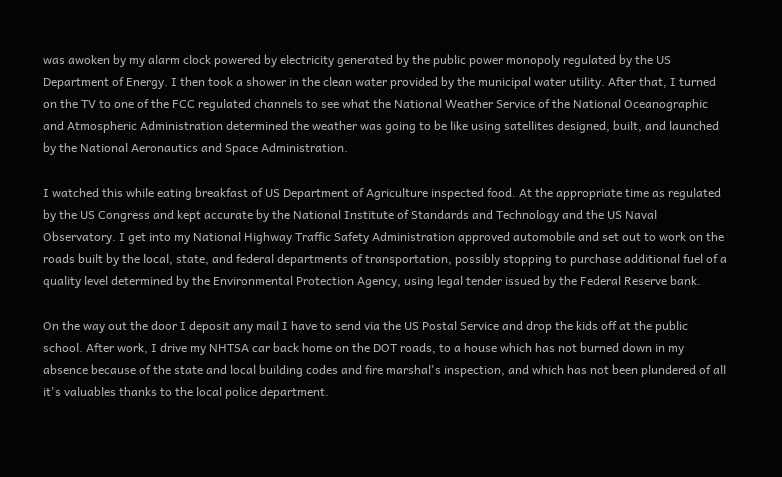was awoken by my alarm clock powered by electricity generated by the public power monopoly regulated by the US Department of Energy. I then took a shower in the clean water provided by the municipal water utility. After that, I turned on the TV to one of the FCC regulated channels to see what the National Weather Service of the National Oceanographic and Atmospheric Administration determined the weather was going to be like using satellites designed, built, and launched by the National Aeronautics and Space Administration.

I watched this while eating breakfast of US Department of Agriculture inspected food. At the appropriate time as regulated by the US Congress and kept accurate by the National Institute of Standards and Technology and the US Naval Observatory. I get into my National Highway Traffic Safety Administration approved automobile and set out to work on the roads built by the local, state, and federal departments of transportation, possibly stopping to purchase additional fuel of a quality level determined by the Environmental Protection Agency, using legal tender issued by the Federal Reserve bank.

On the way out the door I deposit any mail I have to send via the US Postal Service and drop the kids off at the public school. After work, I drive my NHTSA car back home on the DOT roads, to a house which has not burned down in my absence because of the state and local building codes and fire marshal's inspection, and which has not been plundered of all it's valuables thanks to the local police department.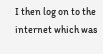I then log on to the internet which was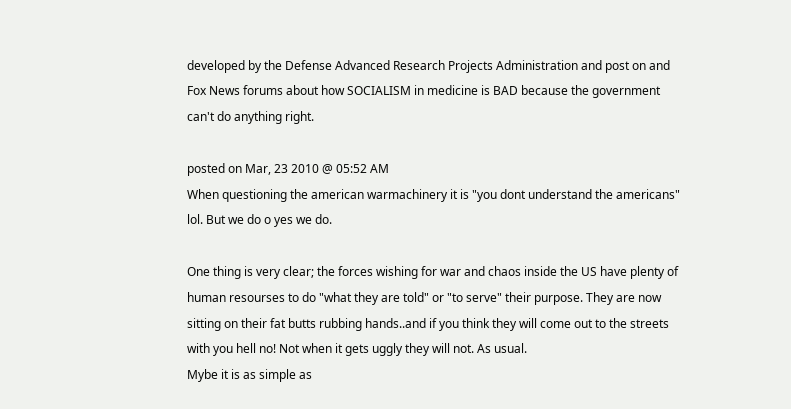developed by the Defense Advanced Research Projects Administration and post on and Fox News forums about how SOCIALISM in medicine is BAD because the government can't do anything right.

posted on Mar, 23 2010 @ 05:52 AM
When questioning the american warmachinery it is "you dont understand the americans" lol. But we do o yes we do.

One thing is very clear; the forces wishing for war and chaos inside the US have plenty of human resourses to do "what they are told" or "to serve" their purpose. They are now sitting on their fat butts rubbing hands..and if you think they will come out to the streets with you hell no! Not when it gets uggly they will not. As usual.
Mybe it is as simple as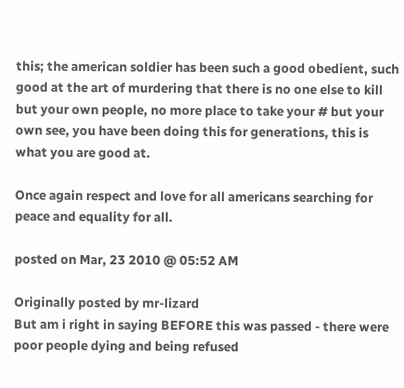this; the american soldier has been such a good obedient, such good at the art of murdering that there is no one else to kill but your own people, no more place to take your # but your own see, you have been doing this for generations, this is what you are good at.

Once again respect and love for all americans searching for peace and equality for all.

posted on Mar, 23 2010 @ 05:52 AM

Originally posted by mr-lizard
But am i right in saying BEFORE this was passed - there were poor people dying and being refused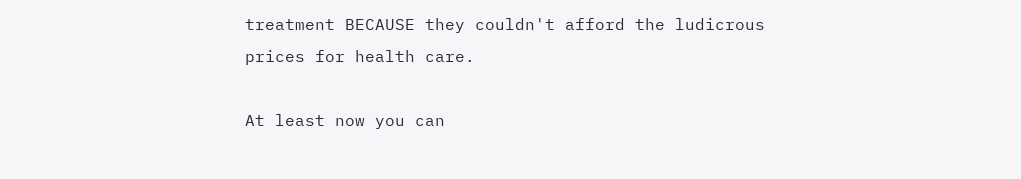treatment BECAUSE they couldn't afford the ludicrous prices for health care.

At least now you can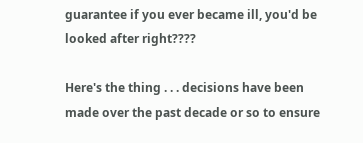guarantee if you ever became ill, you'd be looked after right????

Here's the thing . . . decisions have been made over the past decade or so to ensure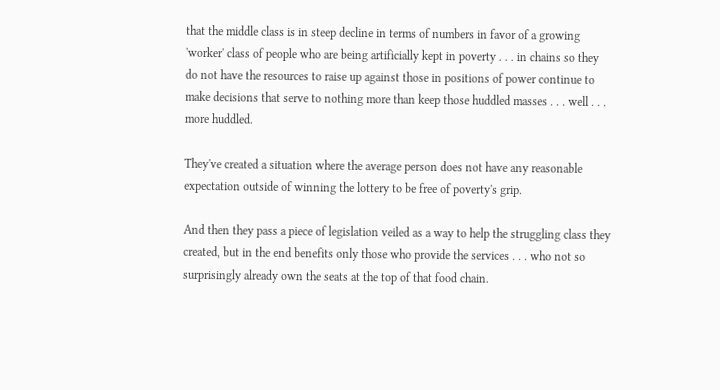that the middle class is in steep decline in terms of numbers in favor of a growing 'worker' class of people who are being artificially kept in poverty . . . in chains so they do not have the resources to raise up against those in positions of power continue to make decisions that serve to nothing more than keep those huddled masses . . . well . . . more huddled.

They've created a situation where the average person does not have any reasonable expectation outside of winning the lottery to be free of poverty's grip.

And then they pass a piece of legislation veiled as a way to help the struggling class they created, but in the end benefits only those who provide the services . . . who not so surprisingly already own the seats at the top of that food chain.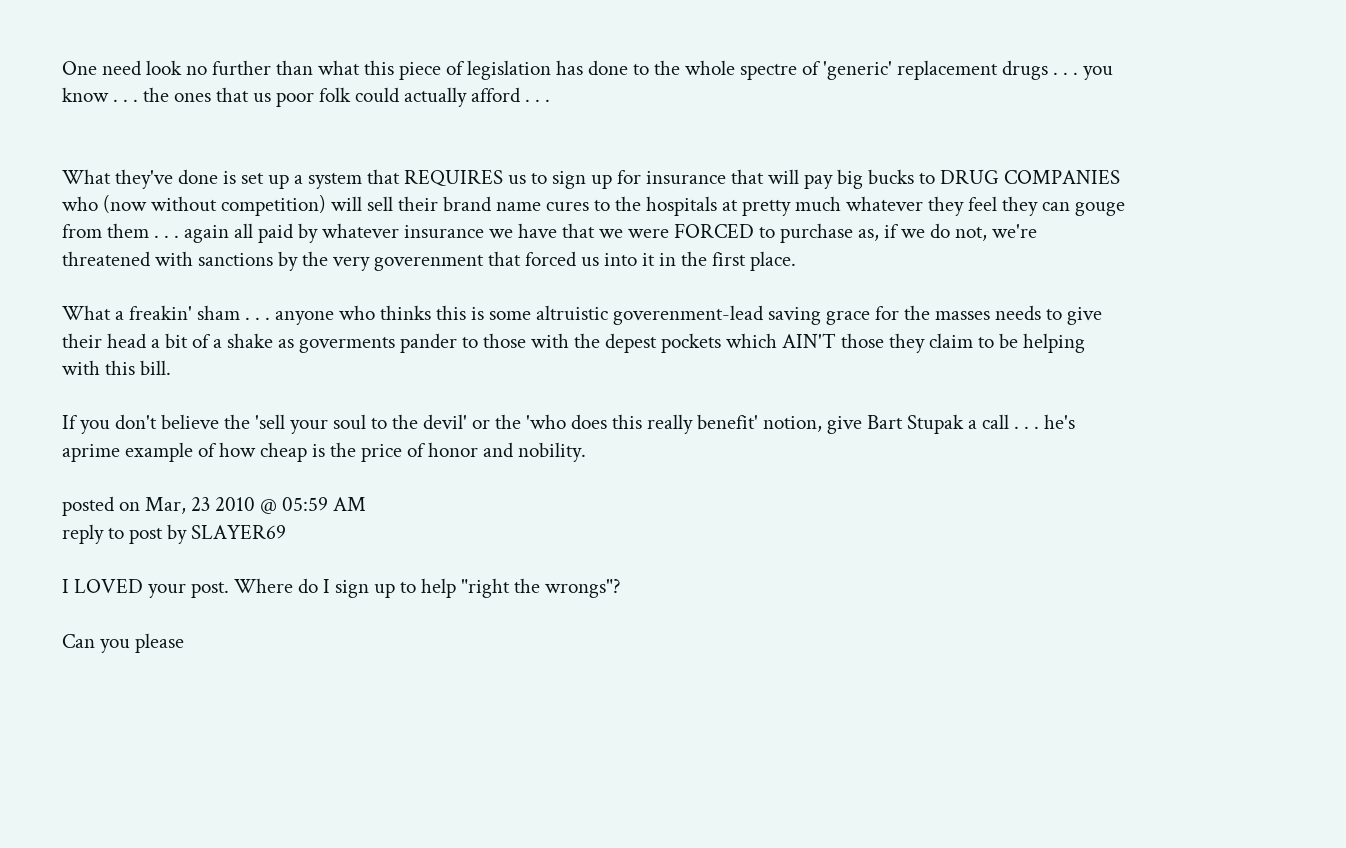One need look no further than what this piece of legislation has done to the whole spectre of 'generic' replacement drugs . . . you know . . . the ones that us poor folk could actually afford . . .


What they've done is set up a system that REQUIRES us to sign up for insurance that will pay big bucks to DRUG COMPANIES who (now without competition) will sell their brand name cures to the hospitals at pretty much whatever they feel they can gouge from them . . . again all paid by whatever insurance we have that we were FORCED to purchase as, if we do not, we're threatened with sanctions by the very goverenment that forced us into it in the first place.

What a freakin' sham . . . anyone who thinks this is some altruistic goverenment-lead saving grace for the masses needs to give their head a bit of a shake as goverments pander to those with the depest pockets which AIN'T those they claim to be helping with this bill.

If you don't believe the 'sell your soul to the devil' or the 'who does this really benefit' notion, give Bart Stupak a call . . . he's aprime example of how cheap is the price of honor and nobility.

posted on Mar, 23 2010 @ 05:59 AM
reply to post by SLAYER69

I LOVED your post. Where do I sign up to help "right the wrongs"?

Can you please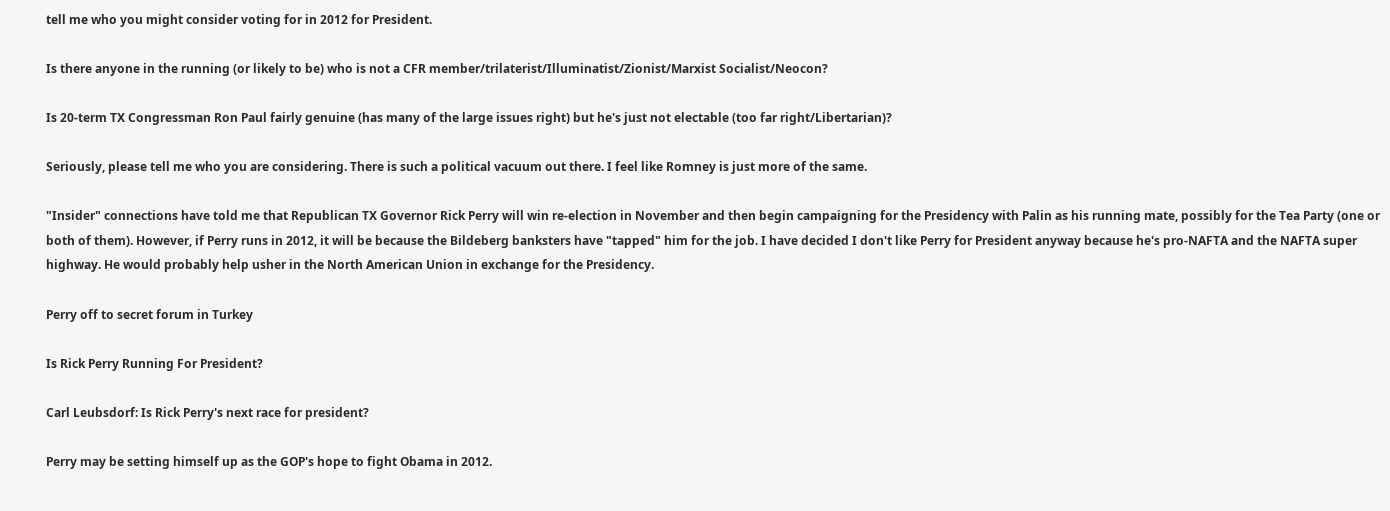tell me who you might consider voting for in 2012 for President.

Is there anyone in the running (or likely to be) who is not a CFR member/trilaterist/Illuminatist/Zionist/Marxist Socialist/Neocon?

Is 20-term TX Congressman Ron Paul fairly genuine (has many of the large issues right) but he's just not electable (too far right/Libertarian)?

Seriously, please tell me who you are considering. There is such a political vacuum out there. I feel like Romney is just more of the same.

"Insider" connections have told me that Republican TX Governor Rick Perry will win re-election in November and then begin campaigning for the Presidency with Palin as his running mate, possibly for the Tea Party (one or both of them). However, if Perry runs in 2012, it will be because the Bildeberg banksters have "tapped" him for the job. I have decided I don't like Perry for President anyway because he's pro-NAFTA and the NAFTA super highway. He would probably help usher in the North American Union in exchange for the Presidency.

Perry off to secret forum in Turkey

Is Rick Perry Running For President?

Carl Leubsdorf: Is Rick Perry's next race for president?

Perry may be setting himself up as the GOP's hope to fight Obama in 2012.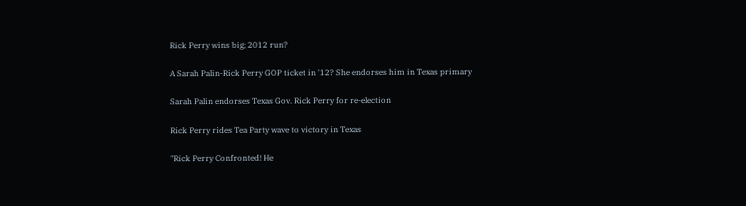Rick Perry wins big; 2012 run?

A Sarah Palin-Rick Perry GOP ticket in '12? She endorses him in Texas primary

Sarah Palin endorses Texas Gov. Rick Perry for re-election

Rick Perry rides Tea Party wave to victory in Texas

"Rick Perry Confronted! He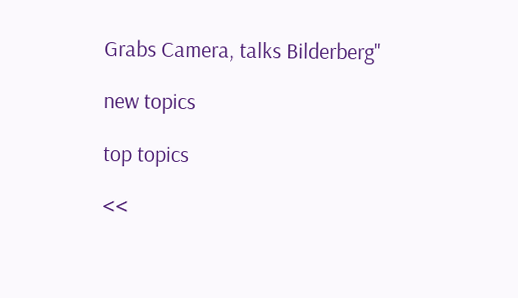Grabs Camera, talks Bilderberg"

new topics

top topics

<<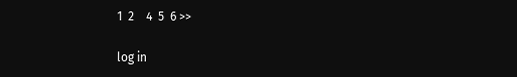1  2    4  5  6 >>

log in